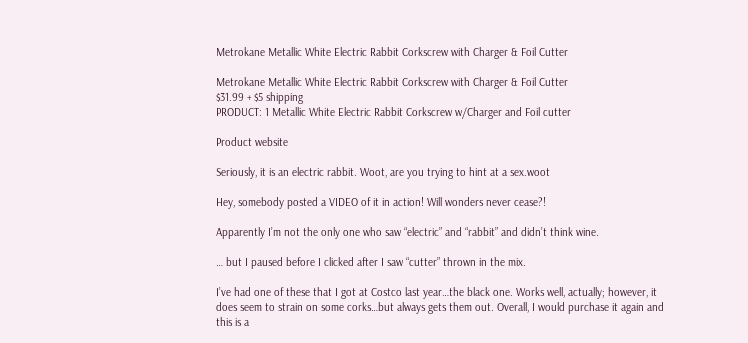Metrokane Metallic White Electric Rabbit Corkscrew with Charger & Foil Cutter

Metrokane Metallic White Electric Rabbit Corkscrew with Charger & Foil Cutter
$31.99 + $5 shipping
PRODUCT: 1 Metallic White Electric Rabbit Corkscrew w/Charger and Foil cutter

Product website

Seriously, it is an electric rabbit. Woot, are you trying to hint at a sex.woot

Hey, somebody posted a VIDEO of it in action! Will wonders never cease?!

Apparently I’m not the only one who saw “electric” and “rabbit” and didn’t think wine.

… but I paused before I clicked after I saw “cutter” thrown in the mix.

I’ve had one of these that I got at Costco last year…the black one. Works well, actually; however, it does seem to strain on some corks…but always gets them out. Overall, I would purchase it again and this is a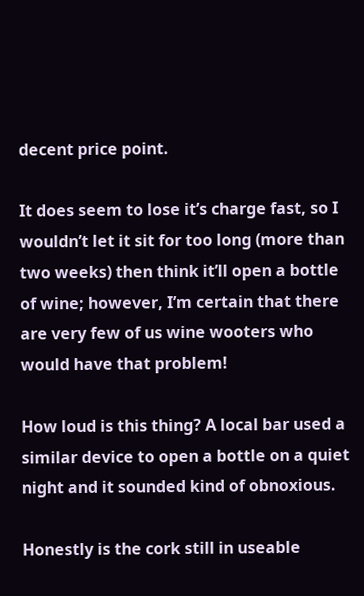decent price point.

It does seem to lose it’s charge fast, so I wouldn’t let it sit for too long (more than two weeks) then think it’ll open a bottle of wine; however, I’m certain that there are very few of us wine wooters who would have that problem!

How loud is this thing? A local bar used a similar device to open a bottle on a quiet night and it sounded kind of obnoxious.

Honestly is the cork still in useable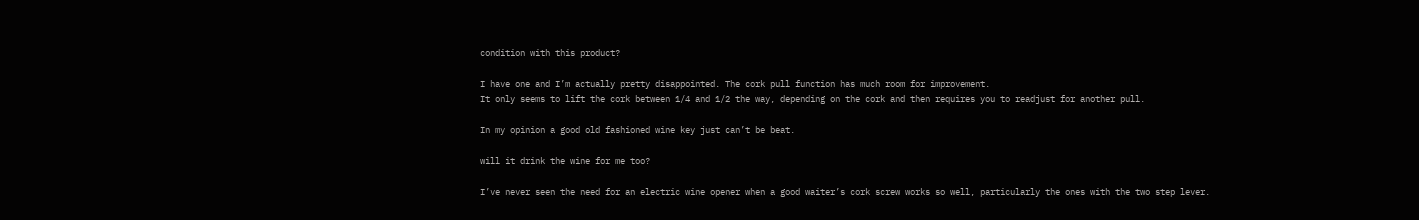condition with this product?

I have one and I’m actually pretty disappointed. The cork pull function has much room for improvement.
It only seems to lift the cork between 1/4 and 1/2 the way, depending on the cork and then requires you to readjust for another pull.

In my opinion a good old fashioned wine key just can’t be beat.

will it drink the wine for me too?

I’ve never seen the need for an electric wine opener when a good waiter’s cork screw works so well, particularly the ones with the two step lever.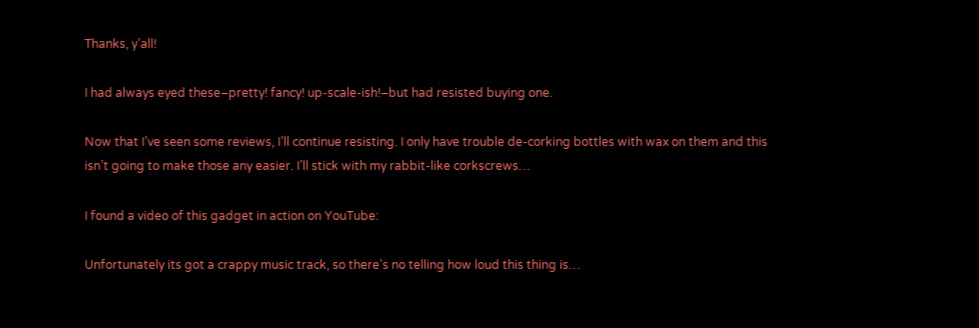Thanks, y’all!

I had always eyed these–pretty! fancy! up-scale-ish!–but had resisted buying one.

Now that I’ve seen some reviews, I’ll continue resisting. I only have trouble de-corking bottles with wax on them and this isn’t going to make those any easier. I’ll stick with my rabbit-like corkscrews…

I found a video of this gadget in action on YouTube:

Unfortunately its got a crappy music track, so there’s no telling how loud this thing is…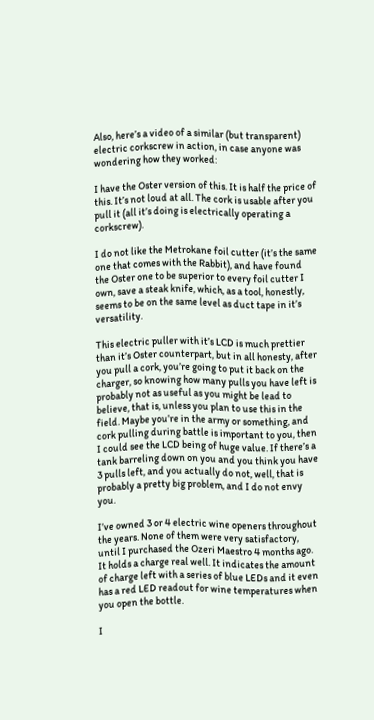Also, here’s a video of a similar (but transparent) electric corkscrew in action, in case anyone was wondering how they worked:

I have the Oster version of this. It is half the price of this. It’s not loud at all. The cork is usable after you pull it (all it’s doing is electrically operating a corkscrew).

I do not like the Metrokane foil cutter (it’s the same one that comes with the Rabbit), and have found the Oster one to be superior to every foil cutter I own, save a steak knife, which, as a tool, honestly, seems to be on the same level as duct tape in it’s versatility.

This electric puller with it’s LCD is much prettier than it’s Oster counterpart, but in all honesty, after you pull a cork, you’re going to put it back on the charger, so knowing how many pulls you have left is probably not as useful as you might be lead to believe, that is, unless you plan to use this in the field. Maybe you’re in the army or something, and cork pulling during battle is important to you, then I could see the LCD being of huge value. If there’s a tank barreling down on you and you think you have 3 pulls left, and you actually do not, well, that is probably a pretty big problem, and I do not envy you.

I’ve owned 3 or 4 electric wine openers throughout the years. None of them were very satisfactory, until I purchased the Ozeri Maestro 4 months ago. It holds a charge real well. It indicates the amount of charge left with a series of blue LEDs and it even has a red LED readout for wine temperatures when you open the bottle.

I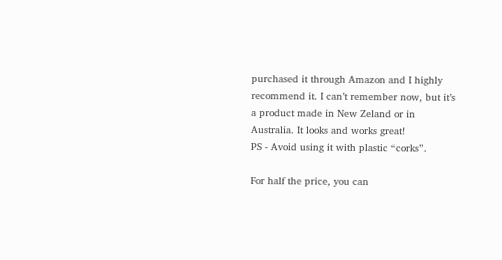purchased it through Amazon and I highly recommend it. I can’t remember now, but it’s a product made in New Zeland or in Australia. It looks and works great!
PS - Avoid using it with plastic “corks”.

For half the price, you can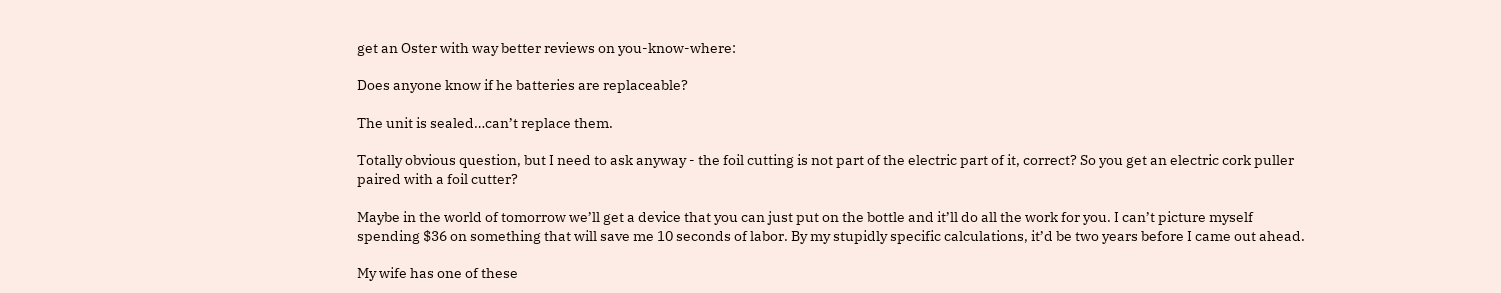get an Oster with way better reviews on you-know-where:

Does anyone know if he batteries are replaceable?

The unit is sealed…can’t replace them.

Totally obvious question, but I need to ask anyway - the foil cutting is not part of the electric part of it, correct? So you get an electric cork puller paired with a foil cutter?

Maybe in the world of tomorrow we’ll get a device that you can just put on the bottle and it’ll do all the work for you. I can’t picture myself spending $36 on something that will save me 10 seconds of labor. By my stupidly specific calculations, it’d be two years before I came out ahead.

My wife has one of these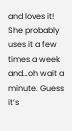and loves it! She probably uses it a few times a week and…oh wait a minute. Guess it’s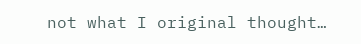not what I original thought…